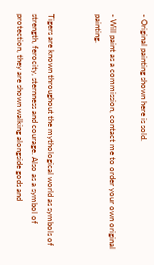- Original painting shown here is sold.

- Will paint as a commission, contact me to order your own original painting.


Tigers are known throughout the mythological world as symbols of strength, ferocity, sternness and courage. Also as a symbol of protection, they are shown walking alongside gods and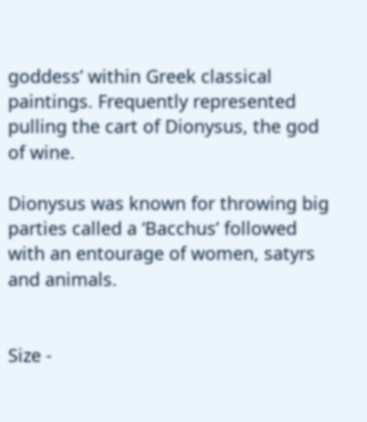goddess’ within Greek classical paintings. Frequently represented pulling the cart of Dionysus, the god of wine.

Dionysus was known for throwing big parties called a ‘Bacchus’ followed with an entourage of women, satyrs and animals.


Size -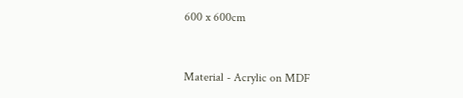600 x 600cm


Material - Acrylic on MDF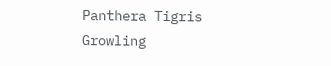Panthera Tigris Growling